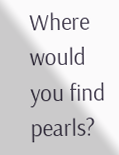Where would you find pearls?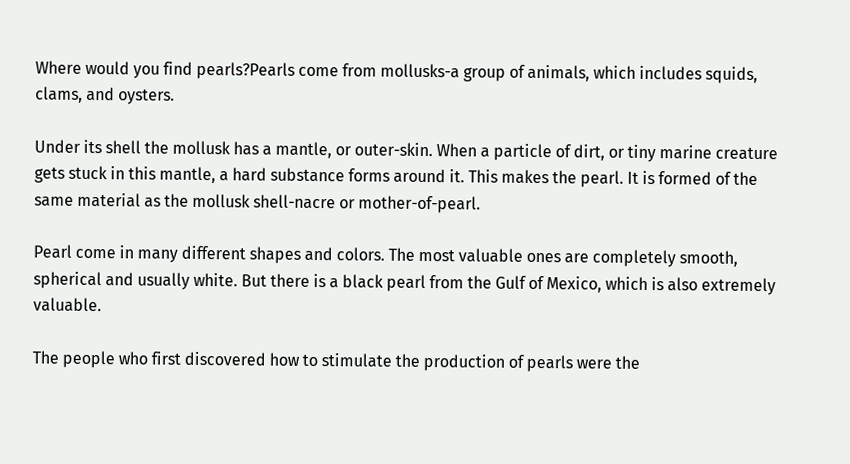Where would you find pearls?Pearls come from mollusks-a group of animals, which includes squids, clams, and oysters.

Under its shell the mollusk has a mantle, or outer-skin. When a particle of dirt, or tiny marine creature gets stuck in this mantle, a hard substance forms around it. This makes the pearl. It is formed of the same material as the mollusk shell-nacre or mother-of-pearl.

Pearl come in many different shapes and colors. The most valuable ones are completely smooth, spherical and usually white. But there is a black pearl from the Gulf of Mexico, which is also extremely valuable.

The people who first discovered how to stimulate the production of pearls were the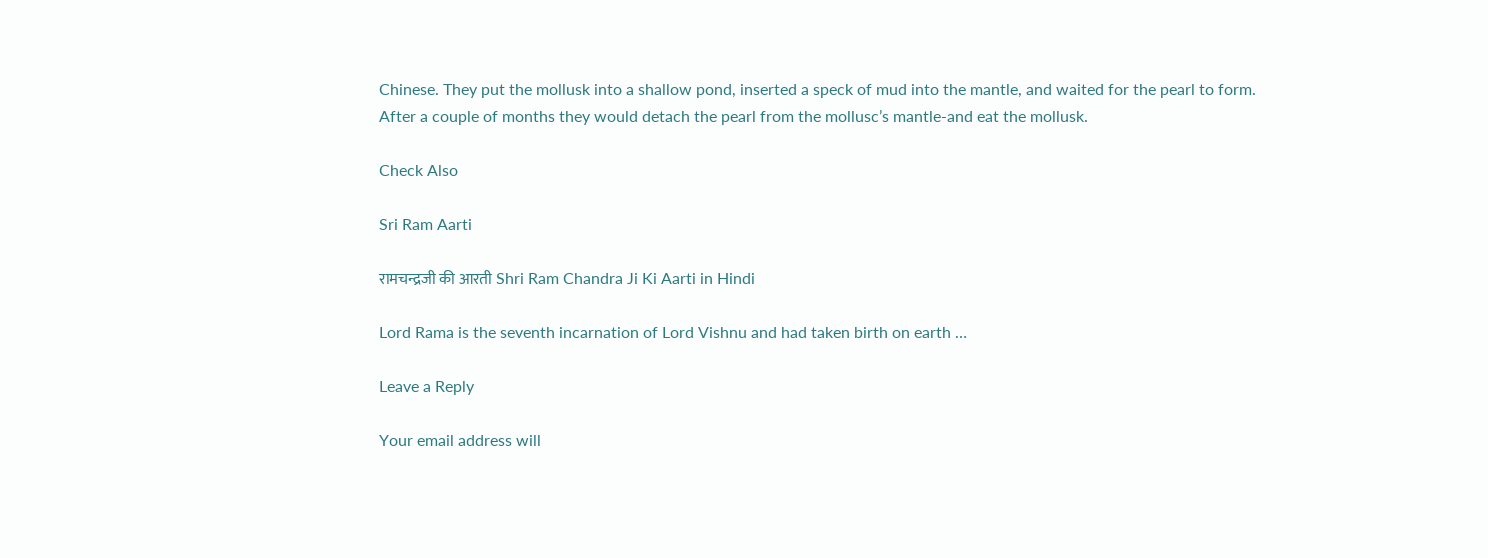Chinese. They put the mollusk into a shallow pond, inserted a speck of mud into the mantle, and waited for the pearl to form. After a couple of months they would detach the pearl from the mollusc’s mantle-and eat the mollusk.

Check Also

Sri Ram Aarti

रामचन्द्रजी की आरती Shri Ram Chandra Ji Ki Aarti in Hindi

Lord Rama is the seventh incarnation of Lord Vishnu and had taken birth on earth …

Leave a Reply

Your email address will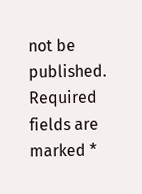not be published. Required fields are marked *